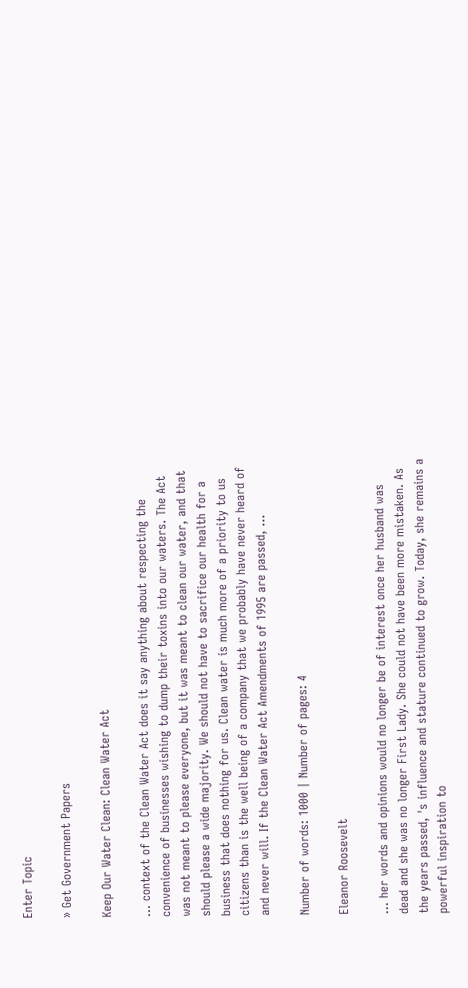Enter Topic

» Get Government Papers

Keep Our Water Clean: Clean Water Act

... context of the Clean Water Act does it say anything about respecting the convenience of businesses wishing to dump their toxins into our waters. The Act was not meant to please everyone, but it was meant to clean our water, and that should please a wide majority. We should not have to sacrifice our health for a business that does nothing for us. Clean water is much more of a priority to us citizens than is the well being of a company that we probably have never heard of and never will. If the Clean Water Act Amendments of 1995 are passed, ...

Number of words: 1000 | Number of pages: 4

Eleanor Roosevelt

... her words and opinions would no longer be of interest once her husband was dead and she was no longer First Lady. She could not have been more mistaken. As the years passed, 's influence and stature continued to grow. Today, she remains a powerful inspiration to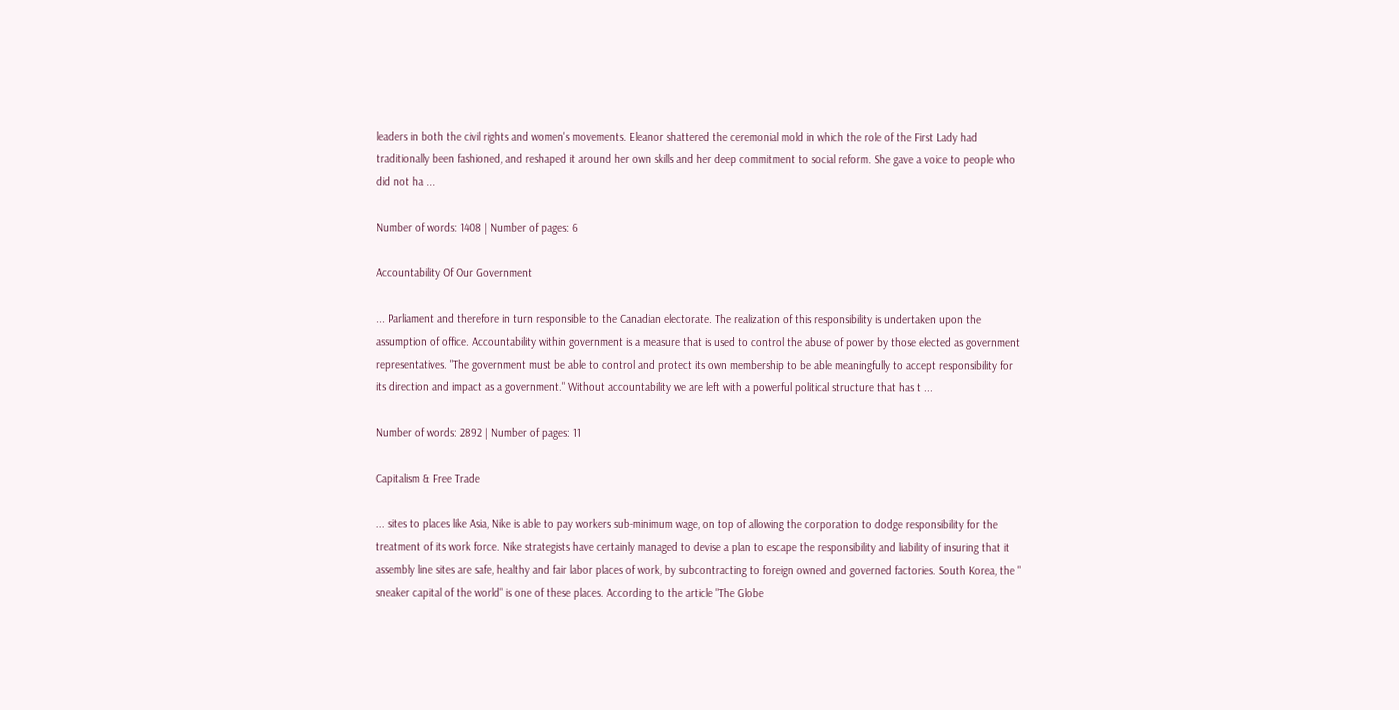leaders in both the civil rights and women's movements. Eleanor shattered the ceremonial mold in which the role of the First Lady had traditionally been fashioned, and reshaped it around her own skills and her deep commitment to social reform. She gave a voice to people who did not ha ...

Number of words: 1408 | Number of pages: 6

Accountability Of Our Government

... Parliament and therefore in turn responsible to the Canadian electorate. The realization of this responsibility is undertaken upon the assumption of office. Accountability within government is a measure that is used to control the abuse of power by those elected as government representatives. "The government must be able to control and protect its own membership to be able meaningfully to accept responsibility for its direction and impact as a government." Without accountability we are left with a powerful political structure that has t ...

Number of words: 2892 | Number of pages: 11

Capitalism & Free Trade

... sites to places like Asia, Nike is able to pay workers sub-minimum wage, on top of allowing the corporation to dodge responsibility for the treatment of its work force. Nike strategists have certainly managed to devise a plan to escape the responsibility and liability of insuring that it assembly line sites are safe, healthy and fair labor places of work, by subcontracting to foreign owned and governed factories. South Korea, the " sneaker capital of the world" is one of these places. According to the article "The Globe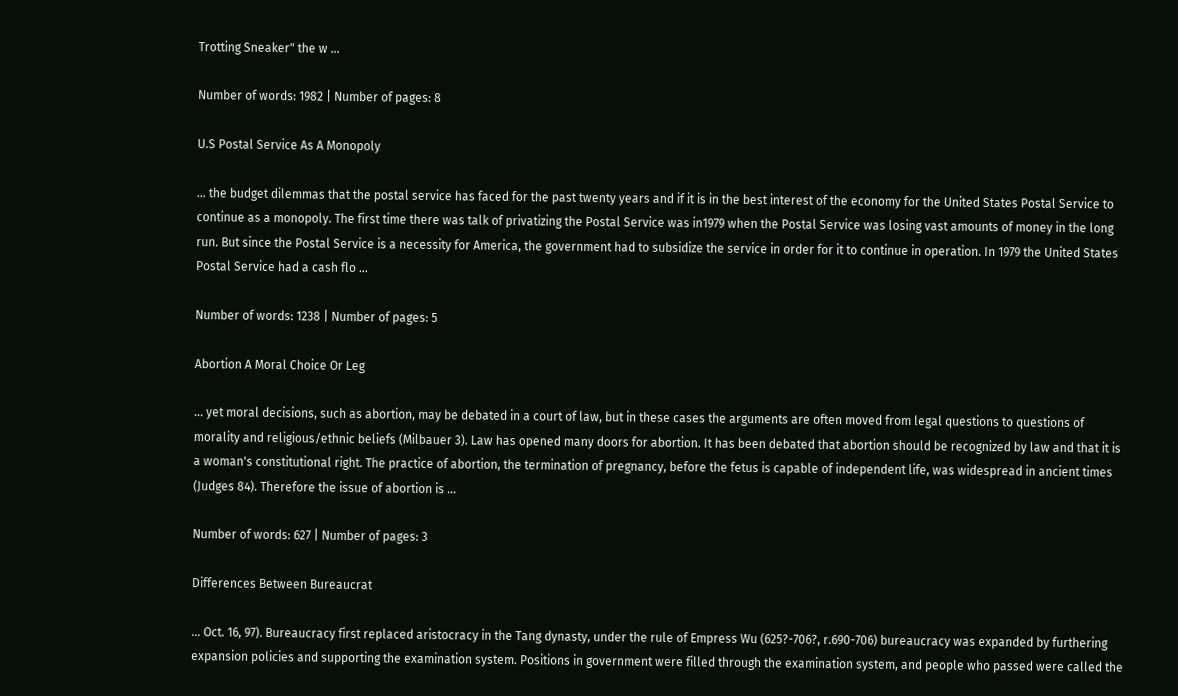Trotting Sneaker" the w ...

Number of words: 1982 | Number of pages: 8

U.S Postal Service As A Monopoly

... the budget dilemmas that the postal service has faced for the past twenty years and if it is in the best interest of the economy for the United States Postal Service to continue as a monopoly. The first time there was talk of privatizing the Postal Service was in1979 when the Postal Service was losing vast amounts of money in the long run. But since the Postal Service is a necessity for America, the government had to subsidize the service in order for it to continue in operation. In 1979 the United States Postal Service had a cash flo ...

Number of words: 1238 | Number of pages: 5

Abortion A Moral Choice Or Leg

... yet moral decisions, such as abortion, may be debated in a court of law, but in these cases the arguments are often moved from legal questions to questions of morality and religious/ethnic beliefs (Milbauer 3). Law has opened many doors for abortion. It has been debated that abortion should be recognized by law and that it is a woman's constitutional right. The practice of abortion, the termination of pregnancy, before the fetus is capable of independent life, was widespread in ancient times (Judges 84). Therefore the issue of abortion is ...

Number of words: 627 | Number of pages: 3

Differences Between Bureaucrat

... Oct. 16, 97). Bureaucracy first replaced aristocracy in the Tang dynasty, under the rule of Empress Wu (625?-706?, r.690-706) bureaucracy was expanded by furthering expansion policies and supporting the examination system. Positions in government were filled through the examination system, and people who passed were called the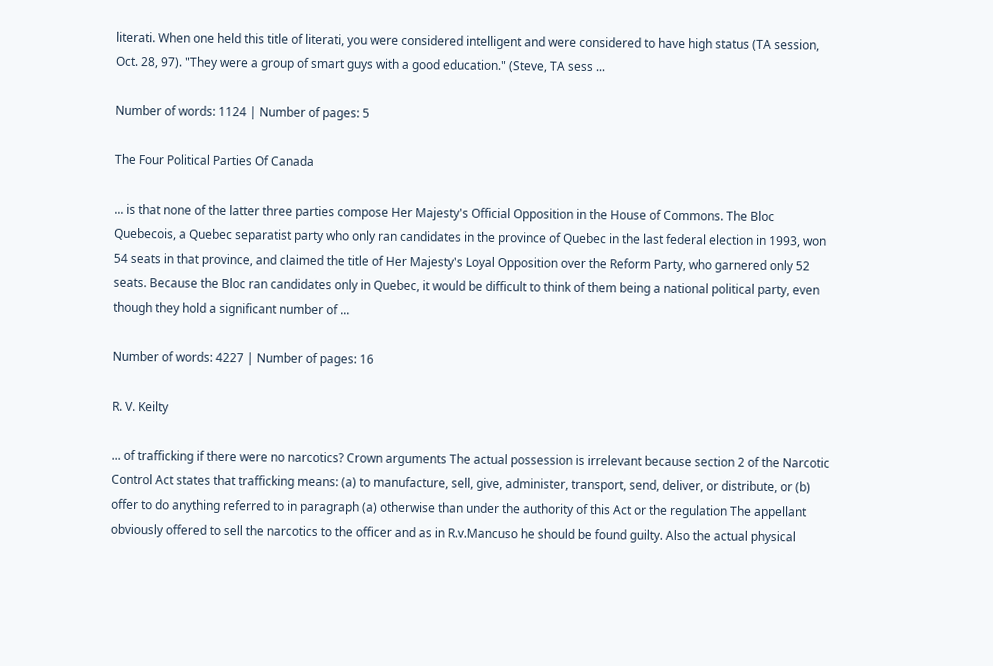literati. When one held this title of literati, you were considered intelligent and were considered to have high status (TA session, Oct. 28, 97). "They were a group of smart guys with a good education." (Steve, TA sess ...

Number of words: 1124 | Number of pages: 5

The Four Political Parties Of Canada

... is that none of the latter three parties compose Her Majesty's Official Opposition in the House of Commons. The Bloc Quebecois, a Quebec separatist party who only ran candidates in the province of Quebec in the last federal election in 1993, won 54 seats in that province, and claimed the title of Her Majesty's Loyal Opposition over the Reform Party, who garnered only 52 seats. Because the Bloc ran candidates only in Quebec, it would be difficult to think of them being a national political party, even though they hold a significant number of ...

Number of words: 4227 | Number of pages: 16

R. V. Keilty

... of trafficking if there were no narcotics? Crown arguments The actual possession is irrelevant because section 2 of the Narcotic Control Act states that trafficking means: (a) to manufacture, sell, give, administer, transport, send, deliver, or distribute, or (b) offer to do anything referred to in paragraph (a) otherwise than under the authority of this Act or the regulation The appellant obviously offered to sell the narcotics to the officer and as in R.v.Mancuso he should be found guilty. Also the actual physical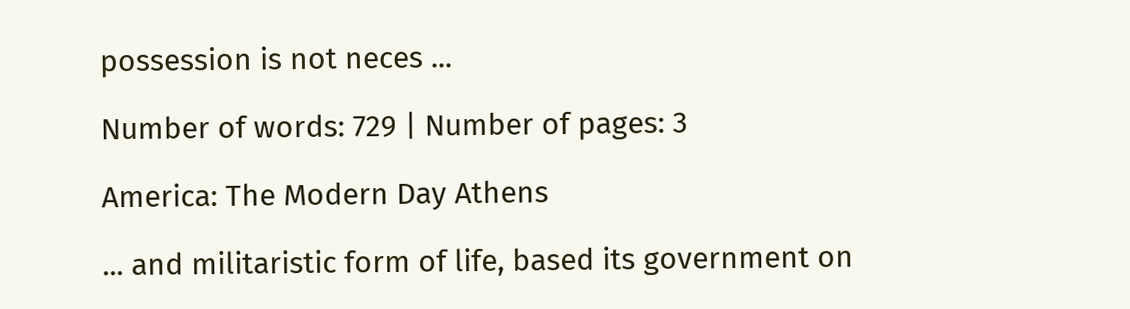possession is not neces ...

Number of words: 729 | Number of pages: 3

America: The Modern Day Athens

... and militaristic form of life, based its government on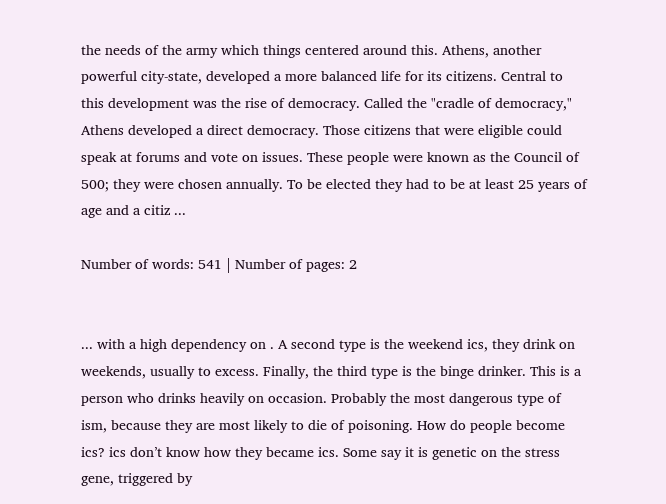the needs of the army which things centered around this. Athens, another powerful city-state, developed a more balanced life for its citizens. Central to this development was the rise of democracy. Called the "cradle of democracy," Athens developed a direct democracy. Those citizens that were eligible could speak at forums and vote on issues. These people were known as the Council of 500; they were chosen annually. To be elected they had to be at least 25 years of age and a citiz ...

Number of words: 541 | Number of pages: 2


... with a high dependency on . A second type is the weekend ics, they drink on weekends, usually to excess. Finally, the third type is the binge drinker. This is a person who drinks heavily on occasion. Probably the most dangerous type of ism, because they are most likely to die of poisoning. How do people become ics? ics don’t know how they became ics. Some say it is genetic on the stress gene, triggered by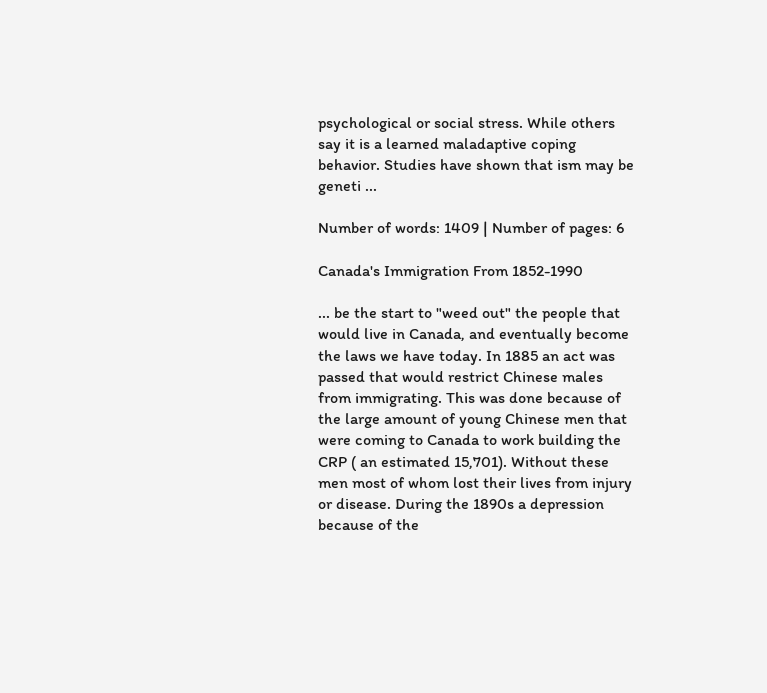psychological or social stress. While others say it is a learned maladaptive coping behavior. Studies have shown that ism may be geneti ...

Number of words: 1409 | Number of pages: 6

Canada's Immigration From 1852-1990

... be the start to "weed out" the people that would live in Canada, and eventually become the laws we have today. In 1885 an act was passed that would restrict Chinese males from immigrating. This was done because of the large amount of young Chinese men that were coming to Canada to work building the CRP ( an estimated 15,701). Without these men most of whom lost their lives from injury or disease. During the 1890s a depression because of the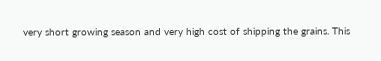very short growing season and very high cost of shipping the grains. This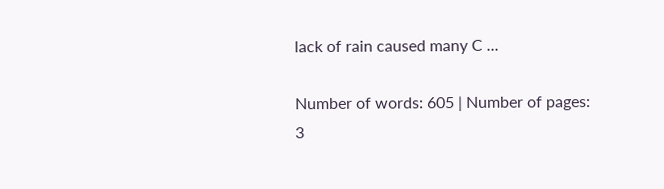lack of rain caused many C ...

Number of words: 605 | Number of pages: 3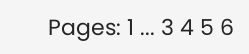Pages: 1 ... 3 4 5 6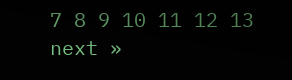7 8 9 10 11 12 13 next »